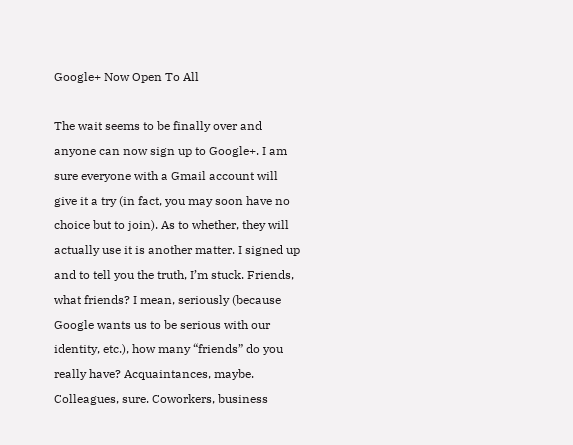Google+ Now Open To All

The wait seems to be finally over and anyone can now sign up to Google+. I am sure everyone with a Gmail account will give it a try (in fact, you may soon have no choice but to join). As to whether, they will actually use it is another matter. I signed up and to tell you the truth, I’m stuck. Friends, what friends? I mean, seriously (because Google wants us to be serious with our identity, etc.), how many “friends” do you really have? Acquaintances, maybe. Colleagues, sure. Coworkers, business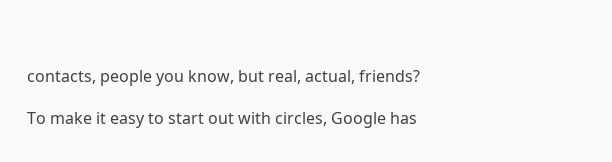contacts, people you know, but real, actual, friends?

To make it easy to start out with circles, Google has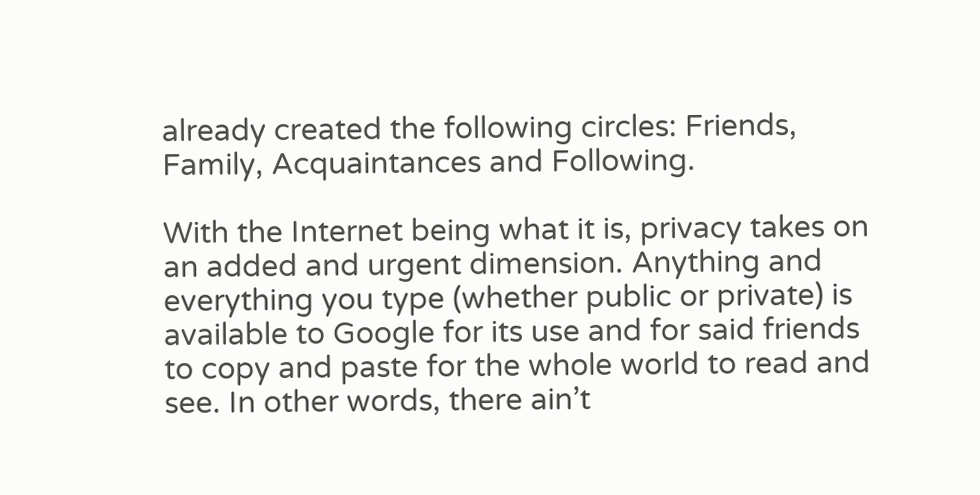already created the following circles: Friends, Family, Acquaintances and Following.

With the Internet being what it is, privacy takes on an added and urgent dimension. Anything and everything you type (whether public or private) is available to Google for its use and for said friends to copy and paste for the whole world to read and see. In other words, there ain’t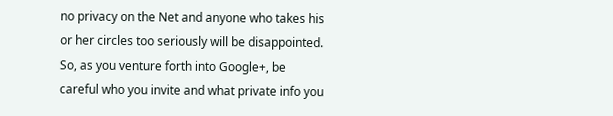no privacy on the Net and anyone who takes his or her circles too seriously will be disappointed. So, as you venture forth into Google+, be careful who you invite and what private info you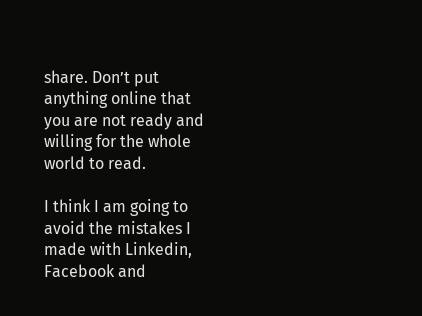share. Don’t put anything online that you are not ready and willing for the whole world to read.

I think I am going to avoid the mistakes I made with Linkedin, Facebook and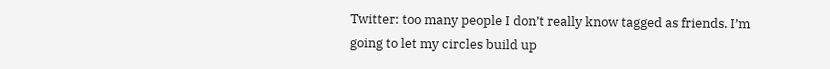Twitter: too many people I don’t really know tagged as friends. I’m going to let my circles build up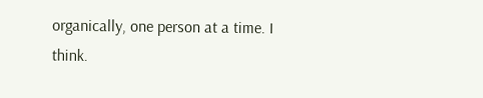organically, one person at a time. I think.